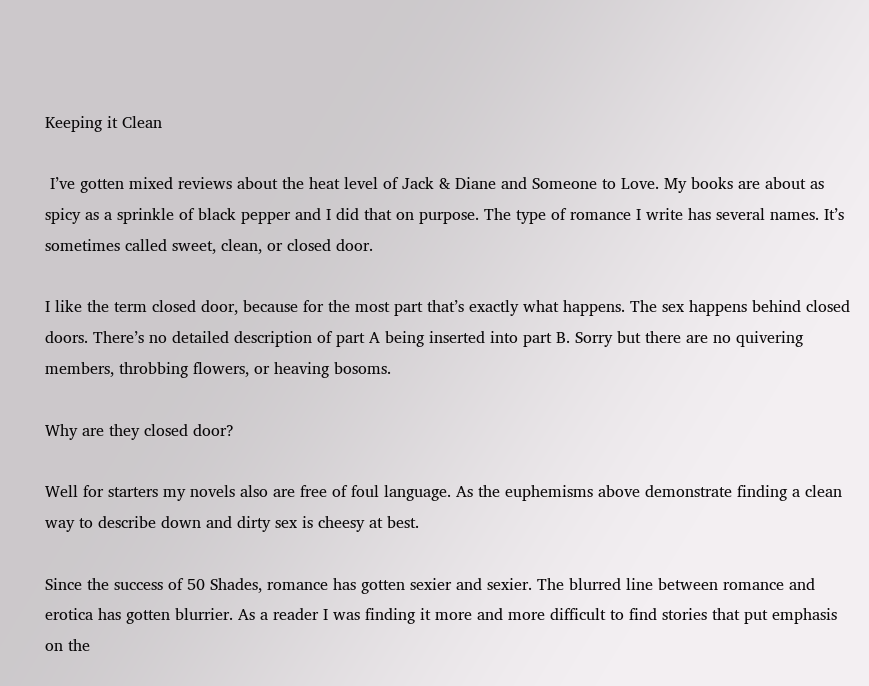Keeping it Clean

 I’ve gotten mixed reviews about the heat level of Jack & Diane and Someone to Love. My books are about as spicy as a sprinkle of black pepper and I did that on purpose. The type of romance I write has several names. It’s sometimes called sweet, clean, or closed door.

I like the term closed door, because for the most part that’s exactly what happens. The sex happens behind closed doors. There’s no detailed description of part A being inserted into part B. Sorry but there are no quivering members, throbbing flowers, or heaving bosoms.

Why are they closed door?

Well for starters my novels also are free of foul language. As the euphemisms above demonstrate finding a clean way to describe down and dirty sex is cheesy at best.

Since the success of 50 Shades, romance has gotten sexier and sexier. The blurred line between romance and erotica has gotten blurrier. As a reader I was finding it more and more difficult to find stories that put emphasis on the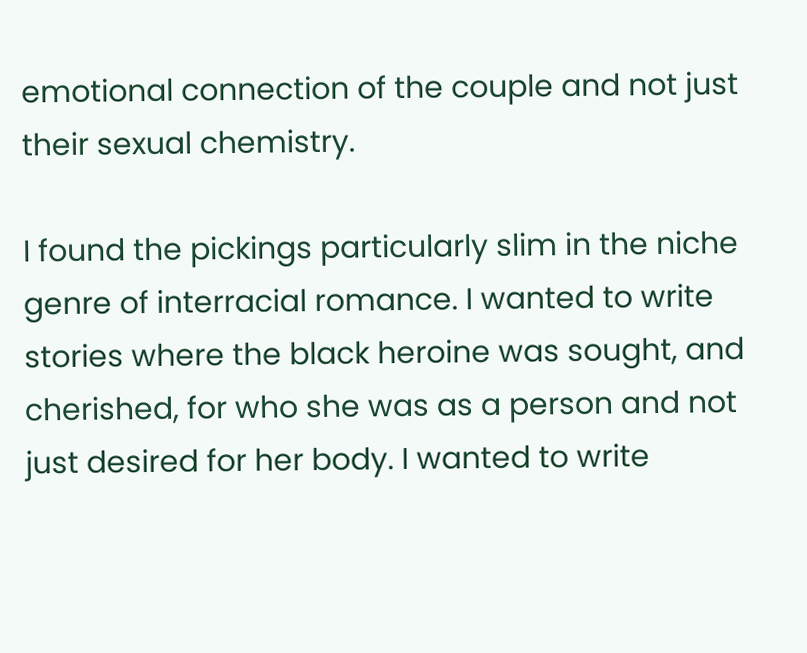emotional connection of the couple and not just their sexual chemistry.

I found the pickings particularly slim in the niche genre of interracial romance. I wanted to write stories where the black heroine was sought, and cherished, for who she was as a person and not just desired for her body. I wanted to write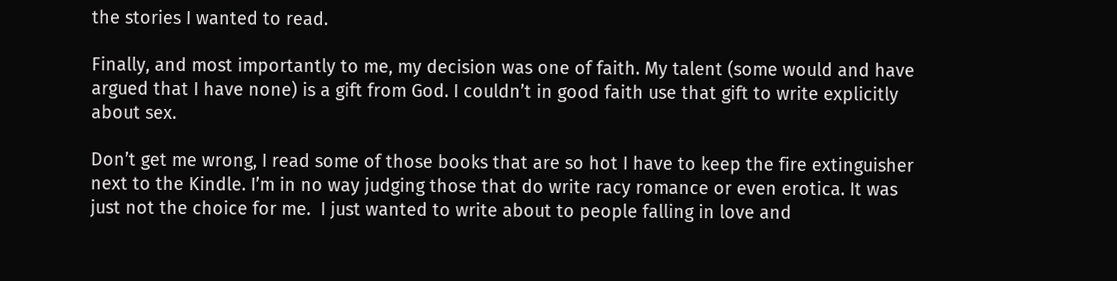the stories I wanted to read.

Finally, and most importantly to me, my decision was one of faith. My talent (some would and have argued that I have none) is a gift from God. I couldn’t in good faith use that gift to write explicitly about sex.

Don’t get me wrong, I read some of those books that are so hot I have to keep the fire extinguisher next to the Kindle. I’m in no way judging those that do write racy romance or even erotica. It was just not the choice for me.  I just wanted to write about to people falling in love and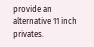provide an alternative 11 inch privates.